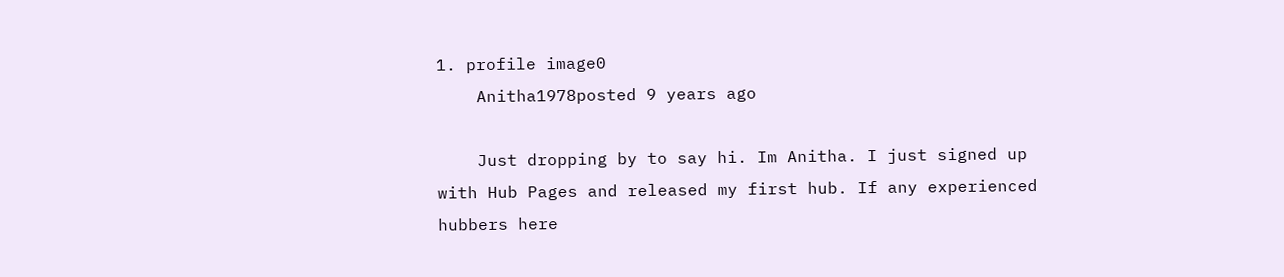1. profile image0
    Anitha1978posted 9 years ago

    Just dropping by to say hi. Im Anitha. I just signed up with Hub Pages and released my first hub. If any experienced hubbers here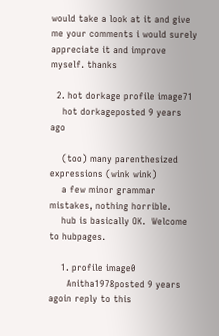would take a look at it and give me your comments i would surely appreciate it and improve myself. thanks

  2. hot dorkage profile image71
    hot dorkageposted 9 years ago

    (too) many parenthesized expressions (wink wink)
    a few minor grammar mistakes, nothing horrible.
    hub is basically OK.  Welcome  to hubpages.

    1. profile image0
      Anitha1978posted 9 years agoin reply to this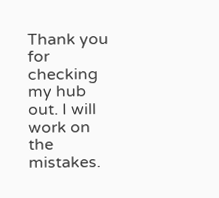Thank you for checking my hub out. I will work on the mistakes.